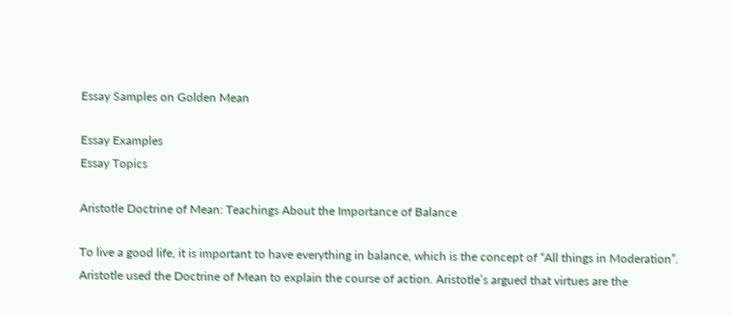Essay Samples on Golden Mean

Essay Examples
Essay Topics

Aristotle Doctrine of Mean: Teachings About the Importance of Balance

To live a good life, it is important to have everything in balance, which is the concept of “All things in Moderation”. Aristotle used the Doctrine of Mean to explain the course of action. Aristotle’s argued that virtues are the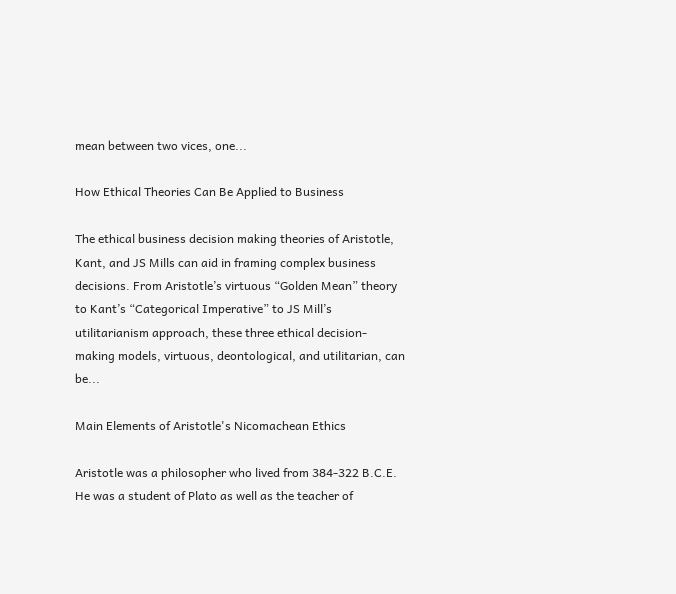mean between two vices, one...

How Ethical Theories Can Be Applied to Business

The ethical business decision making theories of Aristotle, Kant, and JS Mills can aid in framing complex business decisions. From Aristotle’s virtuous “Golden Mean” theory to Kant’s “Categorical Imperative” to JS Mill’s utilitarianism approach, these three ethical decision-making models, virtuous, deontological, and utilitarian, can be...

Main Elements of Aristotle's Nicomachean Ethics

Aristotle was a philosopher who lived from 384-322 B.C.E. He was a student of Plato as well as the teacher of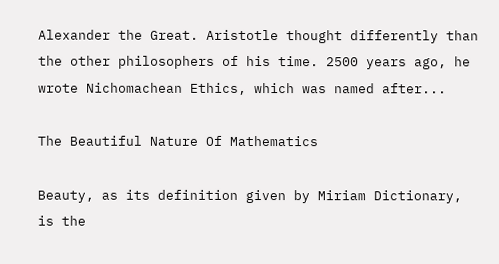Alexander the Great. Aristotle thought differently than the other philosophers of his time. 2500 years ago, he wrote Nichomachean Ethics, which was named after...

The Beautiful Nature Of Mathematics

Beauty, as its definition given by Miriam Dictionary, is the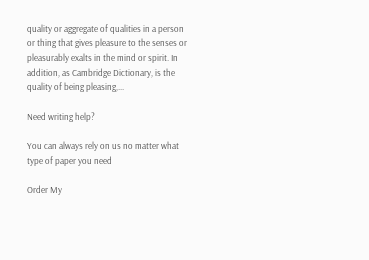quality or aggregate of qualities in a person or thing that gives pleasure to the senses or pleasurably exalts in the mind or spirit. In addition, as Cambridge Dictionary, is the quality of being pleasing,...

Need writing help?

You can always rely on us no matter what type of paper you need

Order My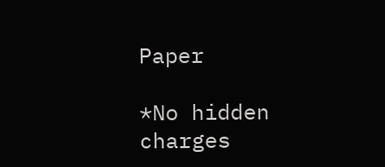Paper

*No hidden charges